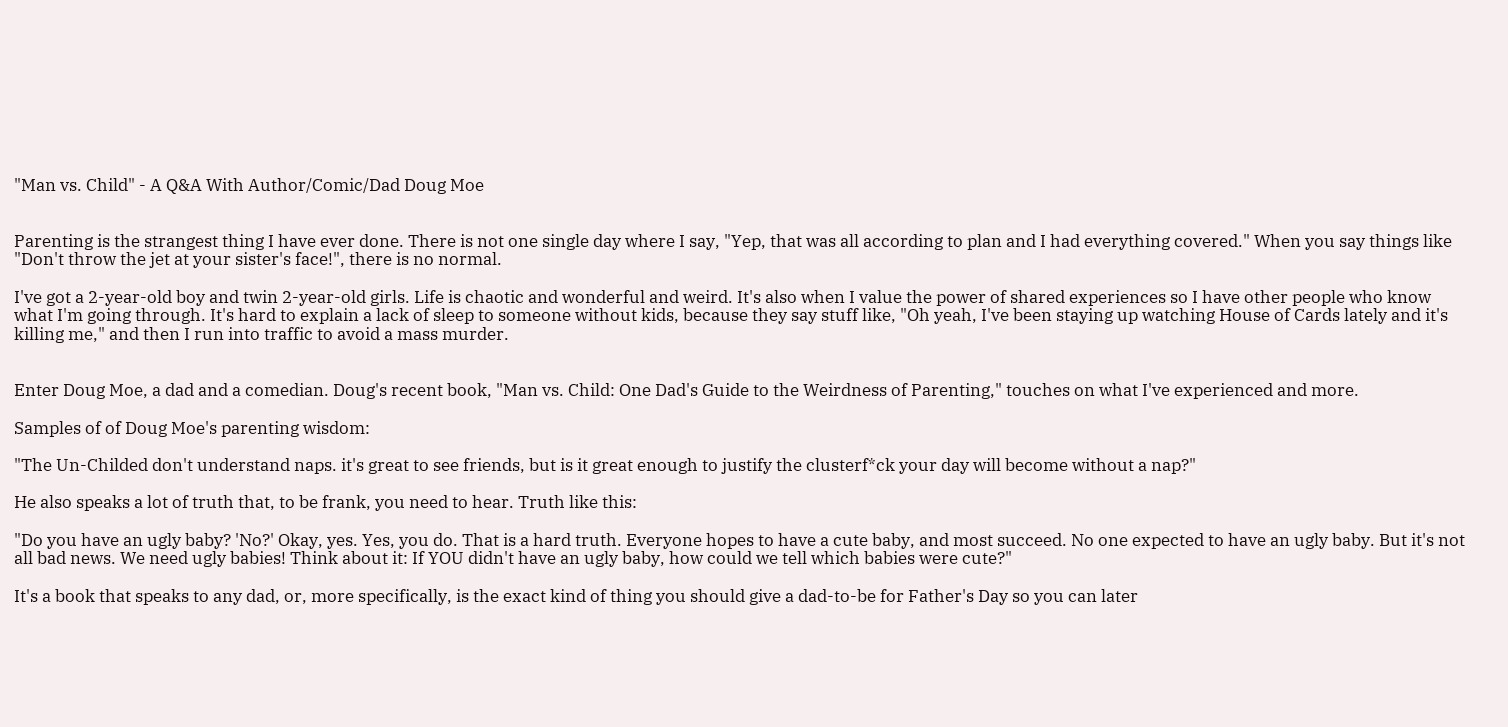"Man vs. Child" - A Q&A With Author/Comic/Dad Doug Moe


Parenting is the strangest thing I have ever done. There is not one single day where I say, "Yep, that was all according to plan and I had everything covered." When you say things like "Don't throw the jet at your sister's face!", there is no normal.

I've got a 2-year-old boy and twin 2-year-old girls. Life is chaotic and wonderful and weird. It's also when I value the power of shared experiences so I have other people who know what I'm going through. It's hard to explain a lack of sleep to someone without kids, because they say stuff like, "Oh yeah, I've been staying up watching House of Cards lately and it's killing me," and then I run into traffic to avoid a mass murder.


Enter Doug Moe, a dad and a comedian. Doug's recent book, "Man vs. Child: One Dad's Guide to the Weirdness of Parenting," touches on what I've experienced and more.

Samples of of Doug Moe's parenting wisdom:

"The Un-Childed don't understand naps. it's great to see friends, but is it great enough to justify the clusterf*ck your day will become without a nap?"

He also speaks a lot of truth that, to be frank, you need to hear. Truth like this:

"Do you have an ugly baby? 'No?' Okay, yes. Yes, you do. That is a hard truth. Everyone hopes to have a cute baby, and most succeed. No one expected to have an ugly baby. But it's not all bad news. We need ugly babies! Think about it: If YOU didn't have an ugly baby, how could we tell which babies were cute?"

It's a book that speaks to any dad, or, more specifically, is the exact kind of thing you should give a dad-to-be for Father's Day so you can later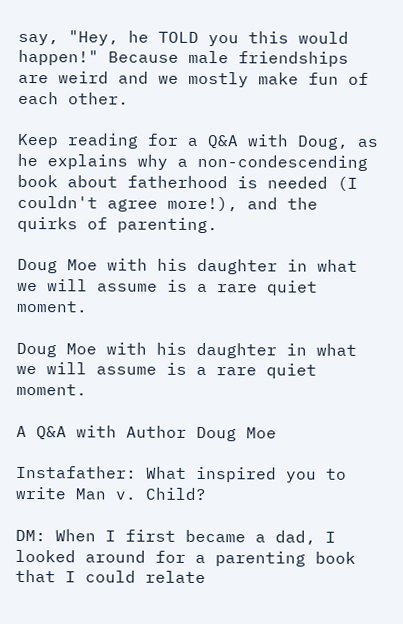say, "Hey, he TOLD you this would happen!" Because male friendships are weird and we mostly make fun of each other.

Keep reading for a Q&A with Doug, as he explains why a non-condescending book about fatherhood is needed (I couldn't agree more!), and the quirks of parenting.

Doug Moe with his daughter in what we will assume is a rare quiet moment.

Doug Moe with his daughter in what we will assume is a rare quiet moment.

A Q&A with Author Doug Moe

Instafather: What inspired you to write Man v. Child?

DM: When I first became a dad, I looked around for a parenting book that I could relate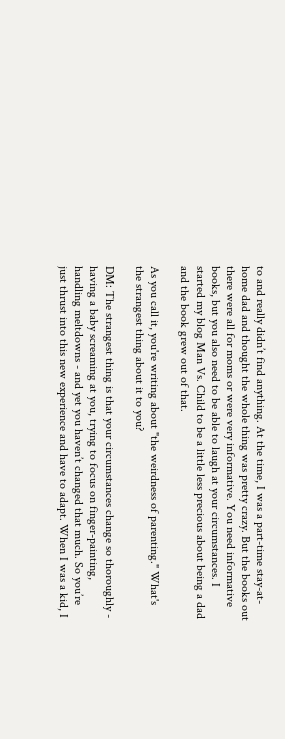to and really didn’t find anything. At the time, I was a part-time stay-at-home dad and thought the whole thing was pretty crazy. But the books out there were all for moms or were very informative. You need informative books, but you also need to be able to laugh at your circumstances. I started my blog Man Vs. Child to be a little less precious about being a dad and the book grew out of that.

As you call it, you're writing about "the weirdness of parenting." What's the strangest thing about it to you?

DM: The strangest thing is that your circumstances change so thoroughly - having a baby screaming at you, trying to focus on finger-painting, handling meltdowns - and yet you haven’t changed that much. So you’re just thrust into this new experience and have to adapt. When I was a kid, I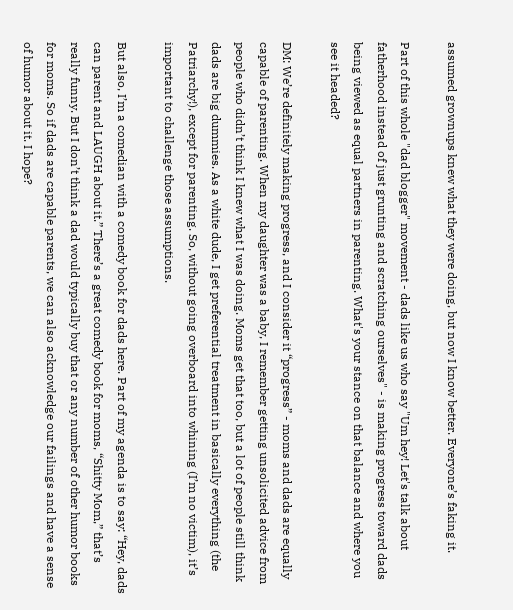assumed grownups knew what they were doing, but now I know better. Everyone’s faking it.

Part of this whole "dad blogger" movement - dads like us who say "Um hey! Let's talk about fatherhood instead of just grunting and scratching ourselves" - is making progress toward dads being viewed as equal partners in parenting. What's your stance on that balance and where you see it headed?

DM: We’re definitely making progress, and I consider it “progress” - moms and dads are equally capable of parenting. When my daughter was a baby, I remember getting unsolicited advice from people who didn’t think I knew what I was doing. Moms get that too, but a lot of people still think dads are big dummies. As a white dude, I get preferential treatment in basically everything (the Patriarchy!), except for parenting. So, without going overboard into whining (I’m no victim), it’s important to challenge those assumptions.

But also, I’m a comedian with a comedy book for dads here. Part of my agenda is to say: “Hey, dads can parent and LAUGH about it.” There’s a great comedy book for moms, “Shitty Mom,” that’s really funny. But I don’t think a dad would typically buy that or any number of other humor books for moms. So if dads are capable parents, we can also acknowledge our failings and have a sense of humor about it. I hope?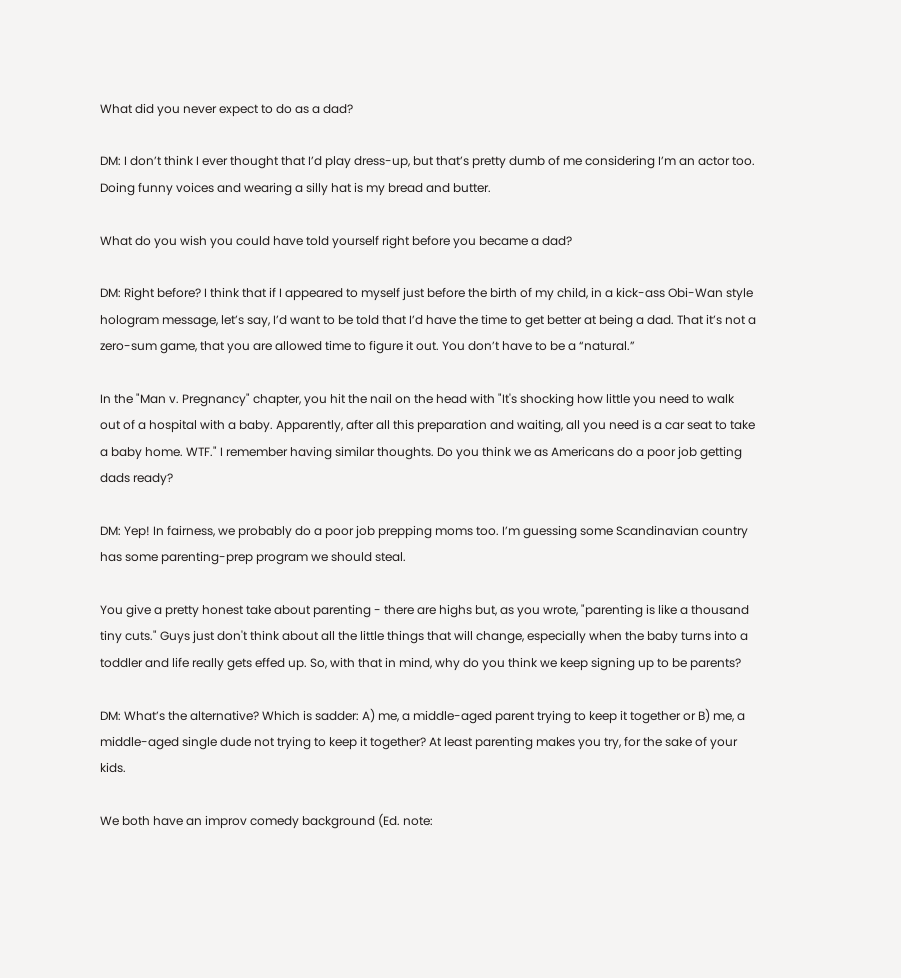What did you never expect to do as a dad?

DM: I don’t think I ever thought that I’d play dress-up, but that’s pretty dumb of me considering I’m an actor too. Doing funny voices and wearing a silly hat is my bread and butter.

What do you wish you could have told yourself right before you became a dad?

DM: Right before? I think that if I appeared to myself just before the birth of my child, in a kick-ass Obi-Wan style hologram message, let’s say, I’d want to be told that I’d have the time to get better at being a dad. That it’s not a zero-sum game, that you are allowed time to figure it out. You don’t have to be a “natural.”

In the "Man v. Pregnancy" chapter, you hit the nail on the head with "It's shocking how little you need to walk out of a hospital with a baby. Apparently, after all this preparation and waiting, all you need is a car seat to take a baby home. WTF." I remember having similar thoughts. Do you think we as Americans do a poor job getting dads ready?

DM: Yep! In fairness, we probably do a poor job prepping moms too. I’m guessing some Scandinavian country has some parenting-prep program we should steal.

You give a pretty honest take about parenting - there are highs but, as you wrote, "parenting is like a thousand tiny cuts." Guys just don't think about all the little things that will change, especially when the baby turns into a toddler and life really gets effed up. So, with that in mind, why do you think we keep signing up to be parents?

DM: What’s the alternative? Which is sadder: A) me, a middle-aged parent trying to keep it together or B) me, a middle-aged single dude not trying to keep it together? At least parenting makes you try, for the sake of your kids.

We both have an improv comedy background (Ed. note: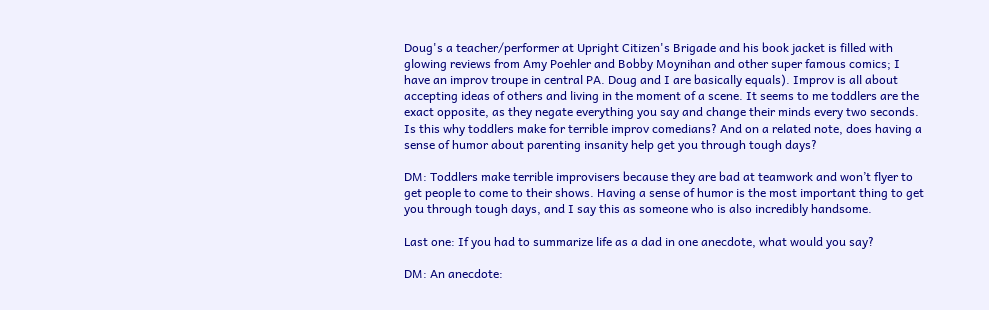Doug's a teacher/performer at Upright Citizen's Brigade and his book jacket is filled with glowing reviews from Amy Poehler and Bobby Moynihan and other super famous comics; I have an improv troupe in central PA. Doug and I are basically equals). Improv is all about accepting ideas of others and living in the moment of a scene. It seems to me toddlers are the exact opposite, as they negate everything you say and change their minds every two seconds. Is this why toddlers make for terrible improv comedians? And on a related note, does having a sense of humor about parenting insanity help get you through tough days?

DM: Toddlers make terrible improvisers because they are bad at teamwork and won’t flyer to get people to come to their shows. Having a sense of humor is the most important thing to get you through tough days, and I say this as someone who is also incredibly handsome.

Last one: If you had to summarize life as a dad in one anecdote, what would you say?

DM: An anecdote: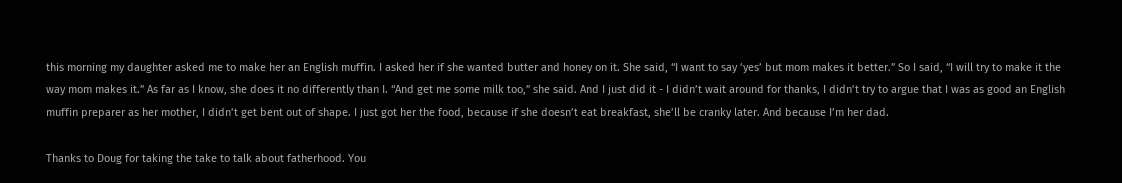this morning my daughter asked me to make her an English muffin. I asked her if she wanted butter and honey on it. She said, “I want to say ‘yes’ but mom makes it better.” So I said, “I will try to make it the way mom makes it.” As far as I know, she does it no differently than I. “And get me some milk too,” she said. And I just did it - I didn’t wait around for thanks, I didn’t try to argue that I was as good an English muffin preparer as her mother, I didn’t get bent out of shape. I just got her the food, because if she doesn’t eat breakfast, she’ll be cranky later. And because I’m her dad.

Thanks to Doug for taking the take to talk about fatherhood. You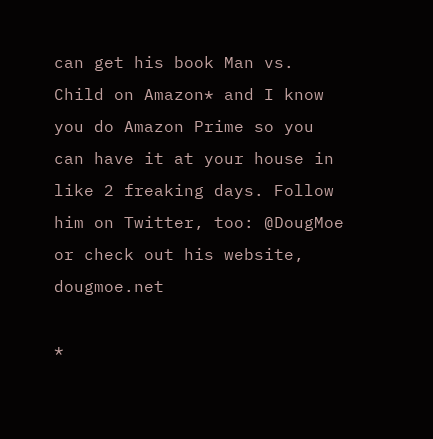can get his book Man vs. Child on Amazon* and I know you do Amazon Prime so you can have it at your house in like 2 freaking days. Follow him on Twitter, too: @DougMoe or check out his website, dougmoe.net

*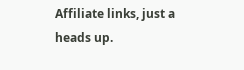Affiliate links, just a heads up.